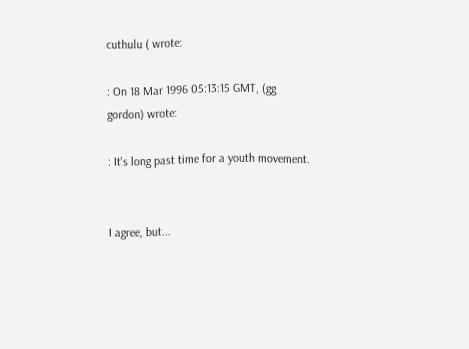cuthulu ( wrote:

: On 18 Mar 1996 05:13:15 GMT, (gg gordon) wrote:

: It's long past time for a youth movement.


I agree, but...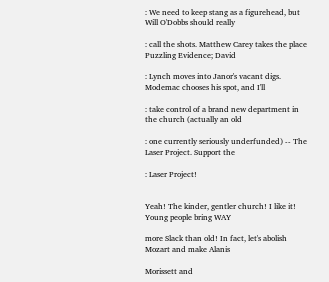: We need to keep stang as a figurehead, but Will O'Dobbs should really

: call the shots. Matthew Carey takes the place Puzzling Evidence; David

: Lynch moves into Janor's vacant digs. Modemac chooses his spot, and I'll

: take control of a brand new department in the church (actually an old

: one currently seriously underfunded) -- The Laser Project. Support the

: Laser Project!


Yeah! The kinder, gentler church! I like it! Young people bring WAY

more Slack than old! In fact, let's abolish Mozart and make Alanis

Morissett and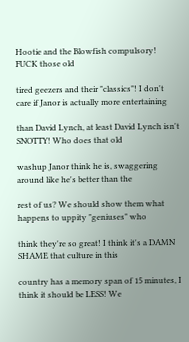Hootie and the Blowfish compulsory! FUCK those old

tired geezers and their "classics"! I don't care if Janor is actually more entertaining

than David Lynch, at least David Lynch isn't SNOTTY! Who does that old

washup Janor think he is, swaggering around like he's better than the

rest of us? We should show them what happens to uppity "geniuses" who

think they're so great! I think it's a DAMN SHAME that culture in this

country has a memory span of 15 minutes, I think it should be LESS! We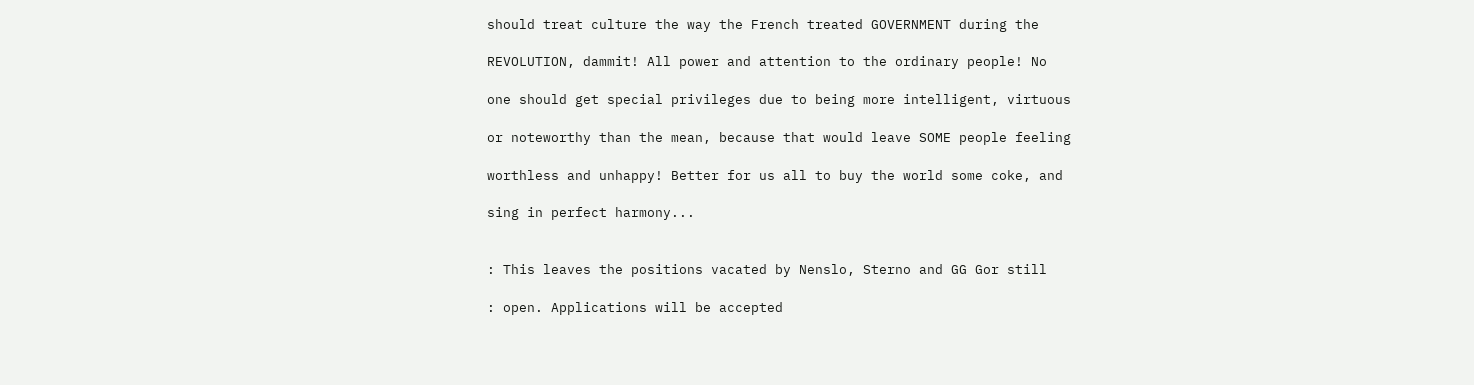should treat culture the way the French treated GOVERNMENT during the

REVOLUTION, dammit! All power and attention to the ordinary people! No

one should get special privileges due to being more intelligent, virtuous

or noteworthy than the mean, because that would leave SOME people feeling

worthless and unhappy! Better for us all to buy the world some coke, and

sing in perfect harmony...


: This leaves the positions vacated by Nenslo, Sterno and GG Gor still

: open. Applications will be accepted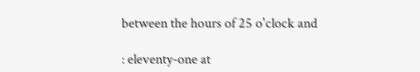between the hours of 25 o'clock and

: eleventy-one at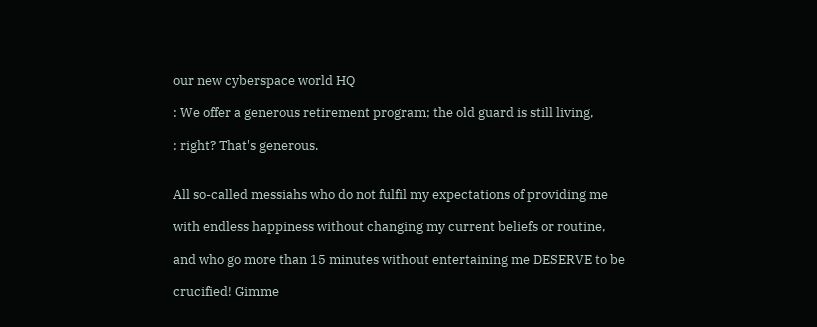our new cyberspace world HQ

: We offer a generous retirement program; the old guard is still living,

: right? That's generous.


All so-called messiahs who do not fulfil my expectations of providing me

with endless happiness without changing my current beliefs or routine,

and who go more than 15 minutes without entertaining me DESERVE to be

crucified! Gimme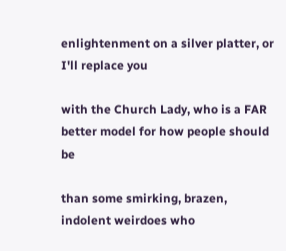enlightenment on a silver platter, or I'll replace you

with the Church Lady, who is a FAR better model for how people should be

than some smirking, brazen, indolent weirdoes who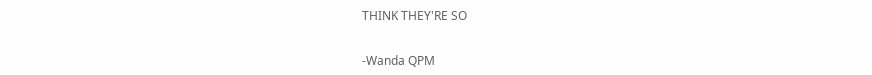THINK THEY'RE SO


-Wanda QPM